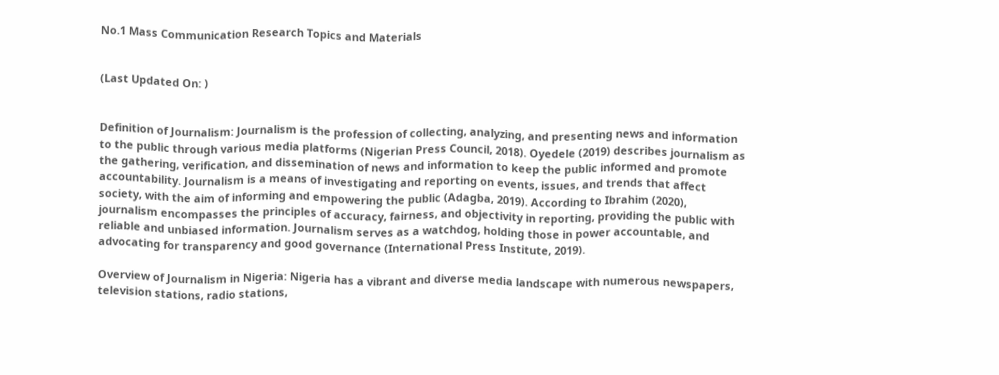No.1 Mass Communication Research Topics and Materials


(Last Updated On: )


Definition of Journalism: Journalism is the profession of collecting, analyzing, and presenting news and information to the public through various media platforms (Nigerian Press Council, 2018). Oyedele (2019) describes journalism as the gathering, verification, and dissemination of news and information to keep the public informed and promote accountability. Journalism is a means of investigating and reporting on events, issues, and trends that affect society, with the aim of informing and empowering the public (Adagba, 2019). According to Ibrahim (2020), journalism encompasses the principles of accuracy, fairness, and objectivity in reporting, providing the public with reliable and unbiased information. Journalism serves as a watchdog, holding those in power accountable, and advocating for transparency and good governance (International Press Institute, 2019).

Overview of Journalism in Nigeria: Nigeria has a vibrant and diverse media landscape with numerous newspapers, television stations, radio stations,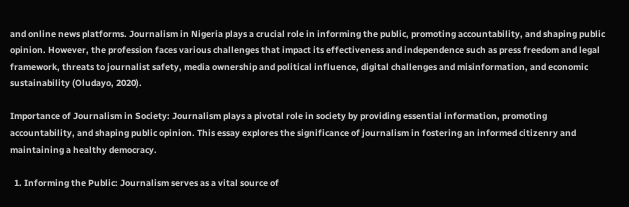and online news platforms. Journalism in Nigeria plays a crucial role in informing the public, promoting accountability, and shaping public opinion. However, the profession faces various challenges that impact its effectiveness and independence such as press freedom and legal framework, threats to journalist safety, media ownership and political influence, digital challenges and misinformation, and economic sustainability (Oludayo, 2020).

Importance of Journalism in Society: Journalism plays a pivotal role in society by providing essential information, promoting accountability, and shaping public opinion. This essay explores the significance of journalism in fostering an informed citizenry and maintaining a healthy democracy.

  1. Informing the Public: Journalism serves as a vital source of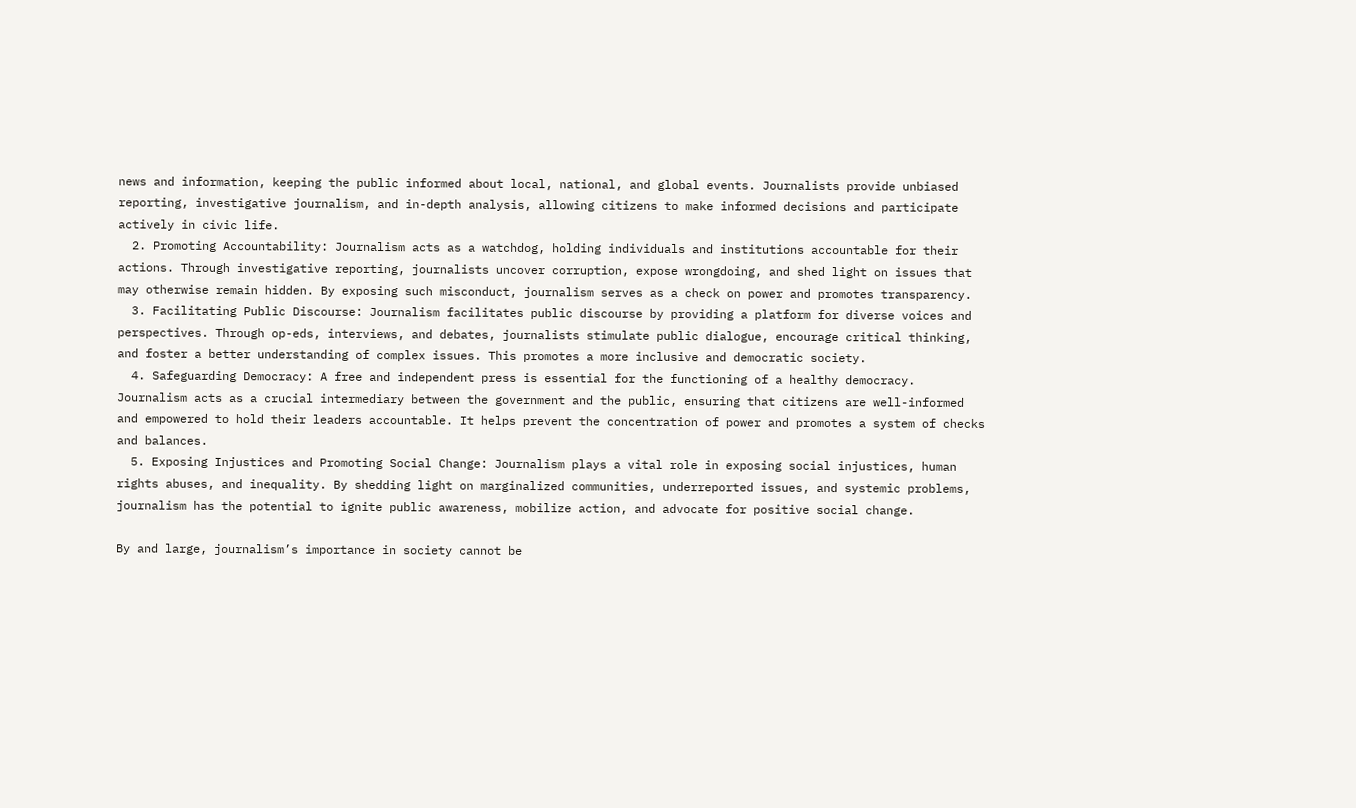news and information, keeping the public informed about local, national, and global events. Journalists provide unbiased reporting, investigative journalism, and in-depth analysis, allowing citizens to make informed decisions and participate actively in civic life.
  2. Promoting Accountability: Journalism acts as a watchdog, holding individuals and institutions accountable for their actions. Through investigative reporting, journalists uncover corruption, expose wrongdoing, and shed light on issues that may otherwise remain hidden. By exposing such misconduct, journalism serves as a check on power and promotes transparency.
  3. Facilitating Public Discourse: Journalism facilitates public discourse by providing a platform for diverse voices and perspectives. Through op-eds, interviews, and debates, journalists stimulate public dialogue, encourage critical thinking, and foster a better understanding of complex issues. This promotes a more inclusive and democratic society.
  4. Safeguarding Democracy: A free and independent press is essential for the functioning of a healthy democracy. Journalism acts as a crucial intermediary between the government and the public, ensuring that citizens are well-informed and empowered to hold their leaders accountable. It helps prevent the concentration of power and promotes a system of checks and balances.
  5. Exposing Injustices and Promoting Social Change: Journalism plays a vital role in exposing social injustices, human rights abuses, and inequality. By shedding light on marginalized communities, underreported issues, and systemic problems, journalism has the potential to ignite public awareness, mobilize action, and advocate for positive social change.

By and large, journalism’s importance in society cannot be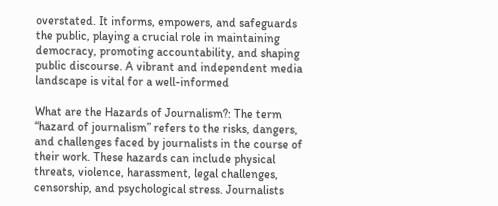overstated. It informs, empowers, and safeguards the public, playing a crucial role in maintaining democracy, promoting accountability, and shaping public discourse. A vibrant and independent media landscape is vital for a well-informed

What are the Hazards of Journalism?: The term “hazard of journalism” refers to the risks, dangers, and challenges faced by journalists in the course of their work. These hazards can include physical threats, violence, harassment, legal challenges, censorship, and psychological stress. Journalists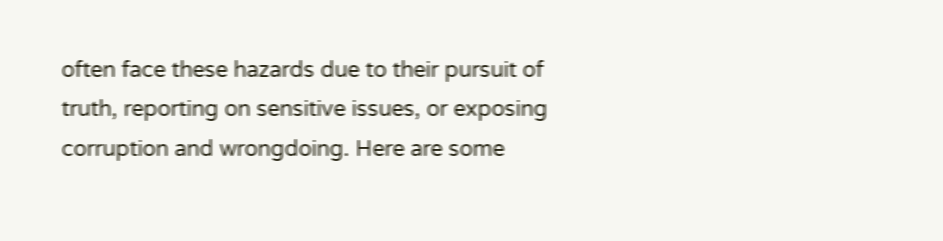often face these hazards due to their pursuit of truth, reporting on sensitive issues, or exposing corruption and wrongdoing. Here are some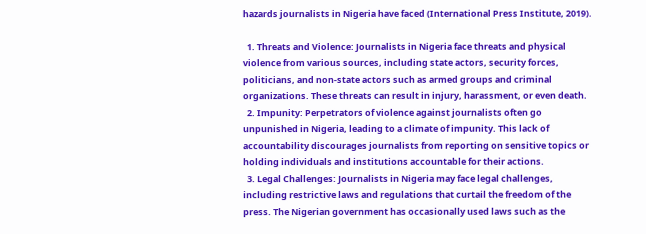hazards journalists in Nigeria have faced (International Press Institute, 2019).

  1. Threats and Violence: Journalists in Nigeria face threats and physical violence from various sources, including state actors, security forces, politicians, and non-state actors such as armed groups and criminal organizations. These threats can result in injury, harassment, or even death.
  2. Impunity: Perpetrators of violence against journalists often go unpunished in Nigeria, leading to a climate of impunity. This lack of accountability discourages journalists from reporting on sensitive topics or holding individuals and institutions accountable for their actions.
  3. Legal Challenges: Journalists in Nigeria may face legal challenges, including restrictive laws and regulations that curtail the freedom of the press. The Nigerian government has occasionally used laws such as the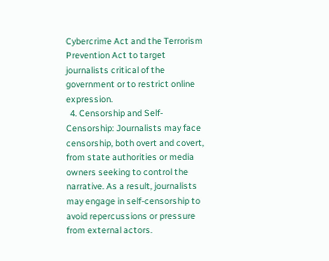Cybercrime Act and the Terrorism Prevention Act to target journalists critical of the government or to restrict online expression.
  4. Censorship and Self-Censorship: Journalists may face censorship, both overt and covert, from state authorities or media owners seeking to control the narrative. As a result, journalists may engage in self-censorship to avoid repercussions or pressure from external actors.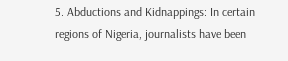5. Abductions and Kidnappings: In certain regions of Nigeria, journalists have been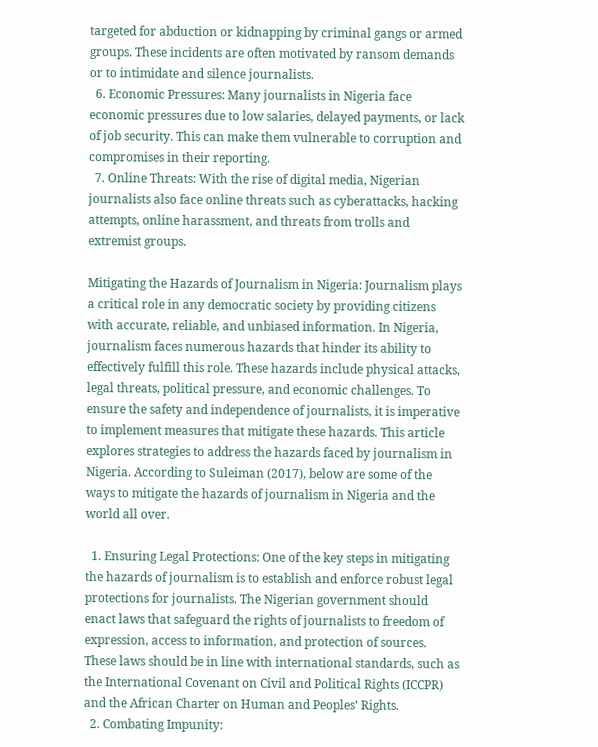targeted for abduction or kidnapping by criminal gangs or armed groups. These incidents are often motivated by ransom demands or to intimidate and silence journalists.
  6. Economic Pressures: Many journalists in Nigeria face economic pressures due to low salaries, delayed payments, or lack of job security. This can make them vulnerable to corruption and compromises in their reporting.
  7. Online Threats: With the rise of digital media, Nigerian journalists also face online threats such as cyberattacks, hacking attempts, online harassment, and threats from trolls and extremist groups.

Mitigating the Hazards of Journalism in Nigeria: Journalism plays a critical role in any democratic society by providing citizens with accurate, reliable, and unbiased information. In Nigeria, journalism faces numerous hazards that hinder its ability to effectively fulfill this role. These hazards include physical attacks, legal threats, political pressure, and economic challenges. To ensure the safety and independence of journalists, it is imperative to implement measures that mitigate these hazards. This article explores strategies to address the hazards faced by journalism in Nigeria. According to Suleiman (2017), below are some of the ways to mitigate the hazards of journalism in Nigeria and the world all over.

  1. Ensuring Legal Protections: One of the key steps in mitigating the hazards of journalism is to establish and enforce robust legal protections for journalists. The Nigerian government should enact laws that safeguard the rights of journalists to freedom of expression, access to information, and protection of sources. These laws should be in line with international standards, such as the International Covenant on Civil and Political Rights (ICCPR) and the African Charter on Human and Peoples’ Rights.
  2. Combating Impunity: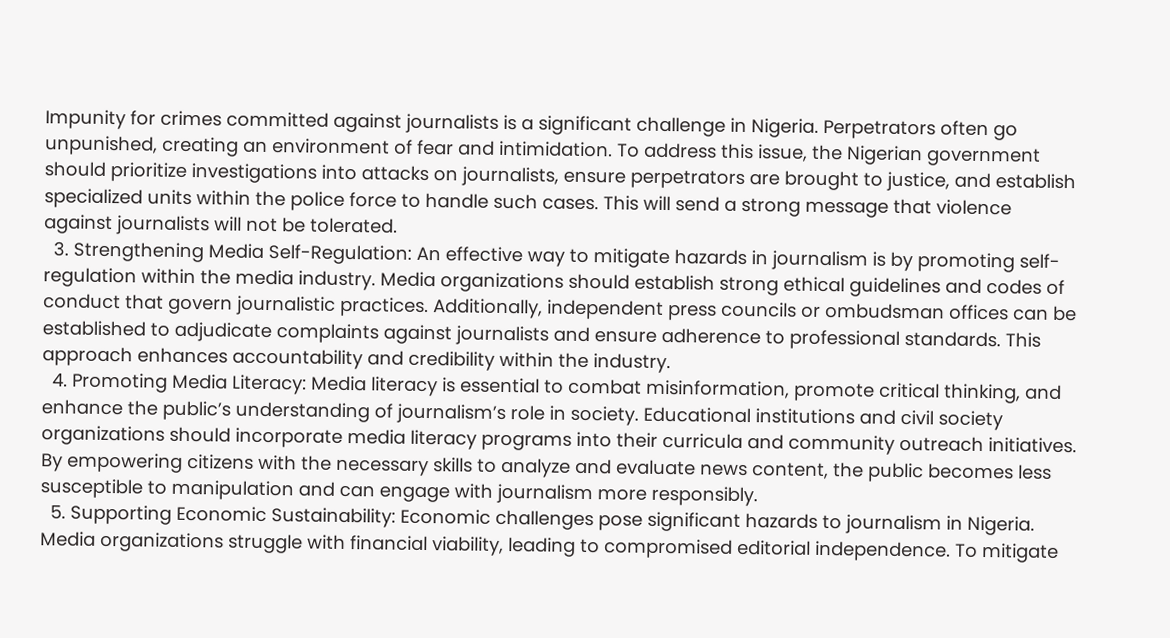Impunity for crimes committed against journalists is a significant challenge in Nigeria. Perpetrators often go unpunished, creating an environment of fear and intimidation. To address this issue, the Nigerian government should prioritize investigations into attacks on journalists, ensure perpetrators are brought to justice, and establish specialized units within the police force to handle such cases. This will send a strong message that violence against journalists will not be tolerated.
  3. Strengthening Media Self-Regulation: An effective way to mitigate hazards in journalism is by promoting self-regulation within the media industry. Media organizations should establish strong ethical guidelines and codes of conduct that govern journalistic practices. Additionally, independent press councils or ombudsman offices can be established to adjudicate complaints against journalists and ensure adherence to professional standards. This approach enhances accountability and credibility within the industry.
  4. Promoting Media Literacy: Media literacy is essential to combat misinformation, promote critical thinking, and enhance the public’s understanding of journalism’s role in society. Educational institutions and civil society organizations should incorporate media literacy programs into their curricula and community outreach initiatives. By empowering citizens with the necessary skills to analyze and evaluate news content, the public becomes less susceptible to manipulation and can engage with journalism more responsibly.
  5. Supporting Economic Sustainability: Economic challenges pose significant hazards to journalism in Nigeria. Media organizations struggle with financial viability, leading to compromised editorial independence. To mitigate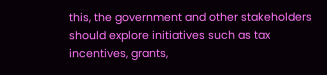this, the government and other stakeholders should explore initiatives such as tax incentives, grants,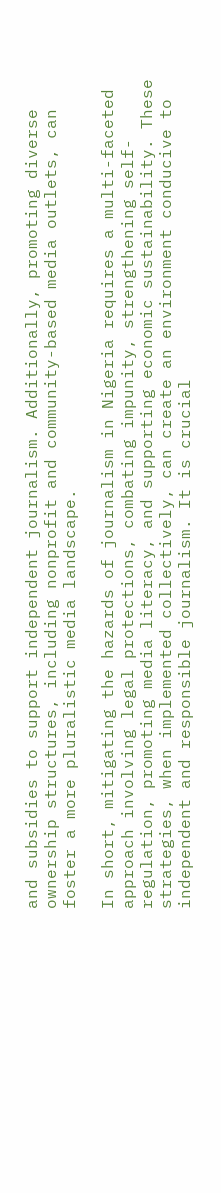and subsidies to support independent journalism. Additionally, promoting diverse ownership structures, including nonprofit and community-based media outlets, can foster a more pluralistic media landscape.

In short, mitigating the hazards of journalism in Nigeria requires a multi-faceted approach involving legal protections, combating impunity, strengthening self-regulation, promoting media literacy, and supporting economic sustainability. These strategies, when implemented collectively, can create an environment conducive to independent and responsible journalism. It is crucial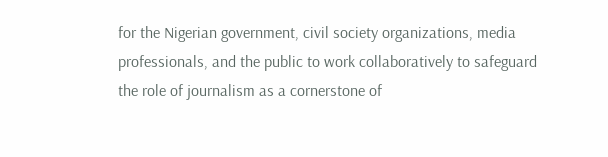for the Nigerian government, civil society organizations, media professionals, and the public to work collaboratively to safeguard the role of journalism as a cornerstone of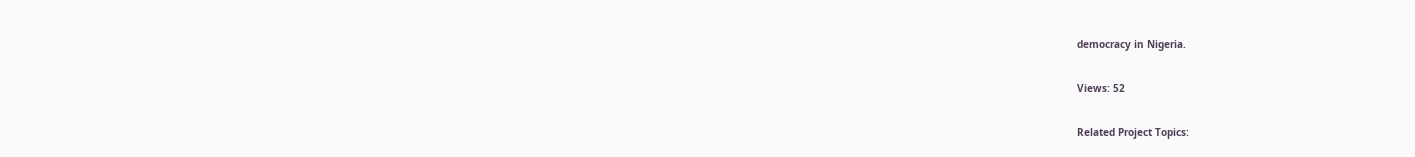democracy in Nigeria.

Views: 52

Related Project Topics: